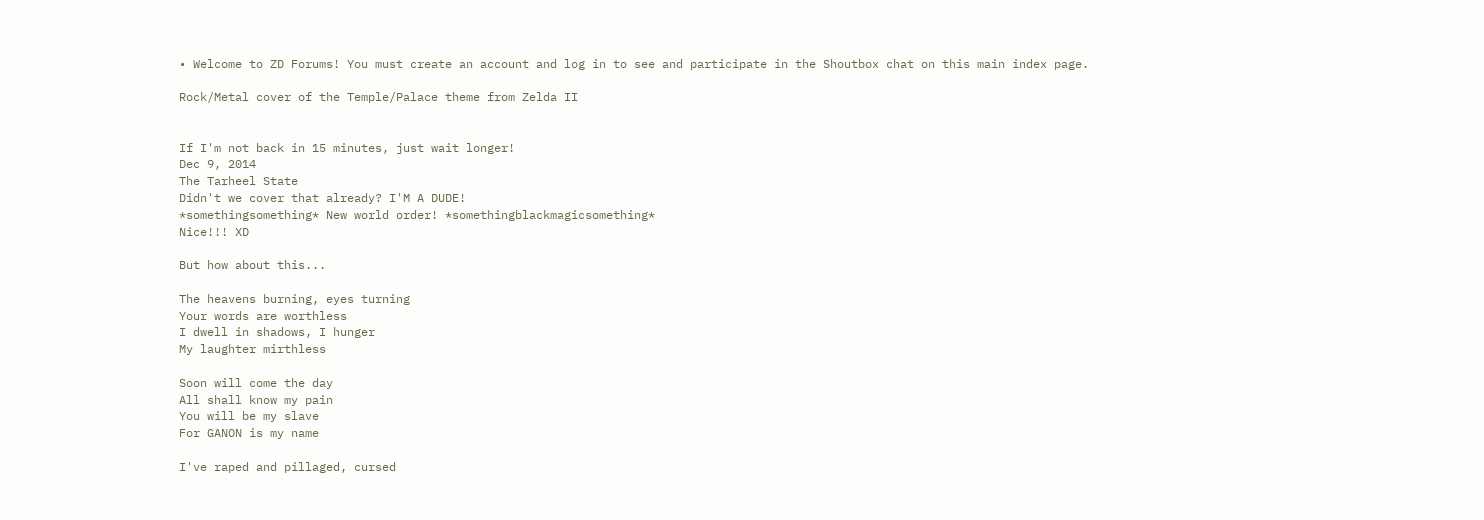• Welcome to ZD Forums! You must create an account and log in to see and participate in the Shoutbox chat on this main index page.

Rock/Metal cover of the Temple/Palace theme from Zelda II


If I'm not back in 15 minutes, just wait longer!
Dec 9, 2014
The Tarheel State
Didn't we cover that already? I'M A DUDE!
*somethingsomething* New world order! *somethingblackmagicsomething*
Nice!!! XD

But how about this...

The heavens burning, eyes turning
Your words are worthless
I dwell in shadows, I hunger
My laughter mirthless

Soon will come the day
All shall know my pain
You will be my slave
For GANON is my name

I've raped and pillaged, cursed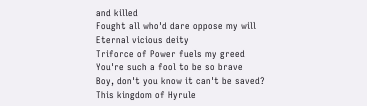and killed
Fought all who'd dare oppose my will
Eternal vicious deity
Triforce of Power fuels my greed
You're such a fool to be so brave
Boy, don't you know it can't be saved?
This kingdom of Hyrule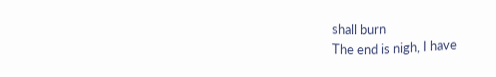shall burn
The end is nigh, I have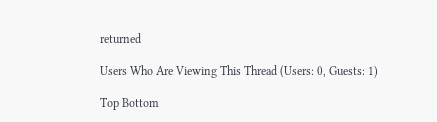returned

Users Who Are Viewing This Thread (Users: 0, Guests: 1)

Top Bottom